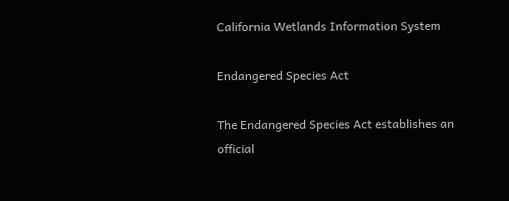California Wetlands Information System

Endangered Species Act

The Endangered Species Act establishes an official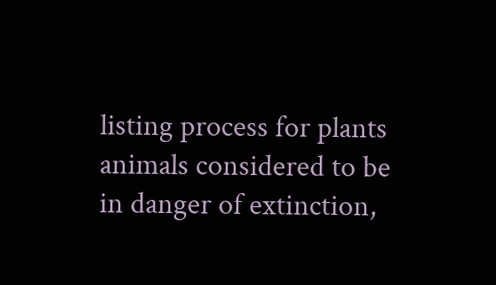listing process for plants animals considered to be in danger of extinction,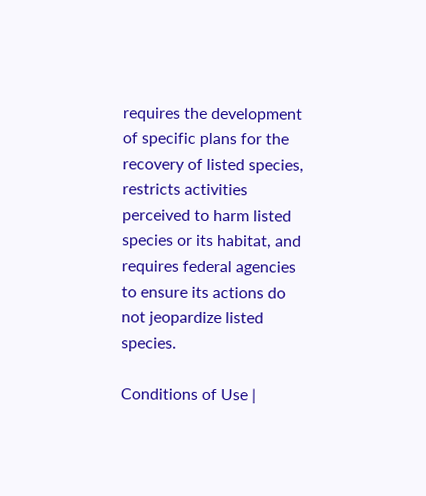requires the development of specific plans for the recovery of listed species, restricts activities perceived to harm listed species or its habitat, and requires federal agencies to ensure its actions do not jeopardize listed species.

Conditions of Use |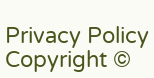Privacy Policy
Copyright ©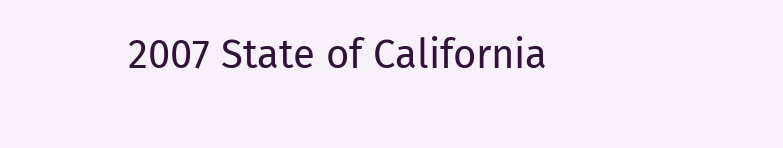2007 State of California